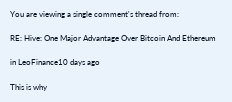You are viewing a single comment's thread from:

RE: Hive: One Major Advantage Over Bitcoin And Ethereum

in LeoFinance10 days ago

This is why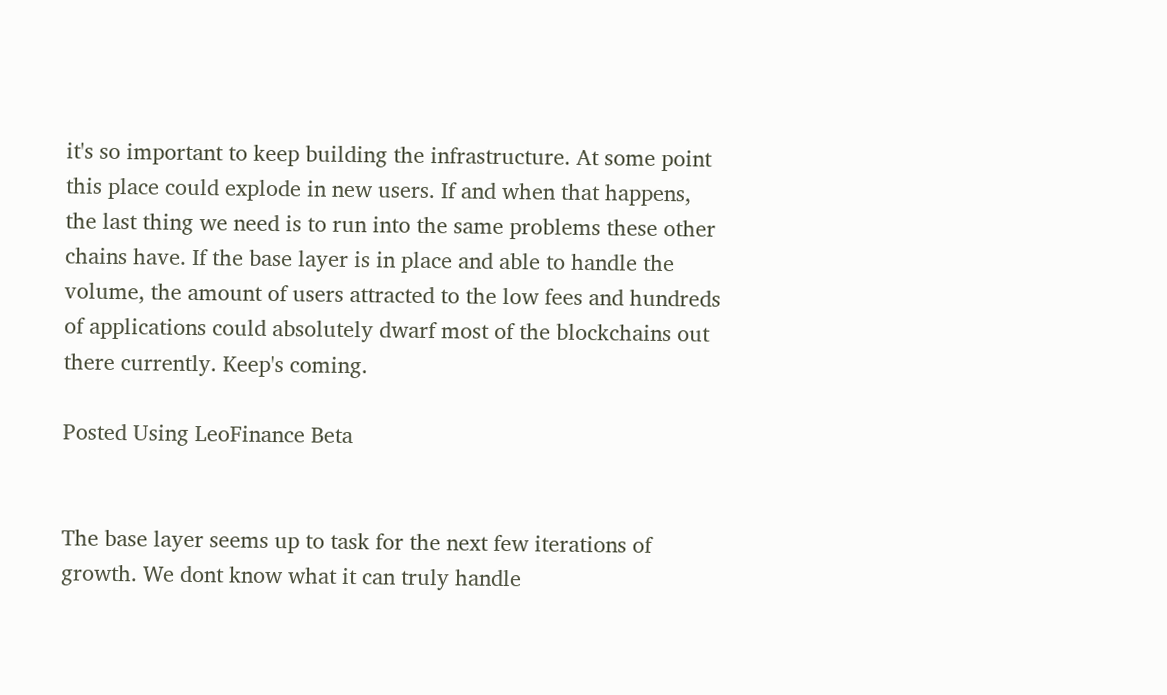it's so important to keep building the infrastructure. At some point this place could explode in new users. If and when that happens, the last thing we need is to run into the same problems these other chains have. If the base layer is in place and able to handle the volume, the amount of users attracted to the low fees and hundreds of applications could absolutely dwarf most of the blockchains out there currently. Keep's coming.

Posted Using LeoFinance Beta


The base layer seems up to task for the next few iterations of growth. We dont know what it can truly handle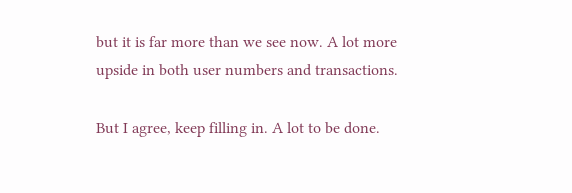but it is far more than we see now. A lot more upside in both user numbers and transactions.

But I agree, keep filling in. A lot to be done.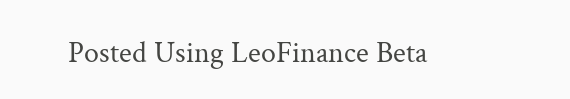Posted Using LeoFinance Beta